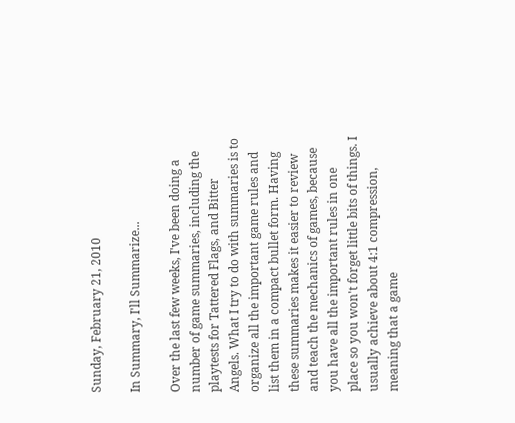Sunday, February 21, 2010

In Summary, I'll Summarize...

Over the last few weeks, I've been doing a number of game summaries, including the playtests for Tattered Flags, and Bitter Angels. What I try to do with summaries is to organize all the important game rules and list them in a compact bullet form. Having these summaries makes it easier to review and teach the mechanics of games, because you have all the important rules in one place so you won't forget little bits of things. I usually achieve about 4:1 compression, meaning that a game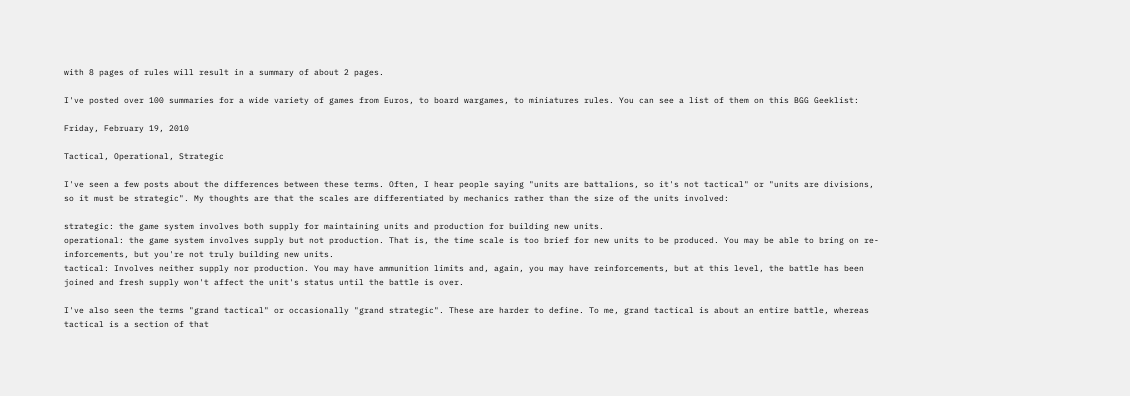with 8 pages of rules will result in a summary of about 2 pages.

I've posted over 100 summaries for a wide variety of games from Euros, to board wargames, to miniatures rules. You can see a list of them on this BGG Geeklist:

Friday, February 19, 2010

Tactical, Operational, Strategic

I've seen a few posts about the differences between these terms. Often, I hear people saying "units are battalions, so it's not tactical" or "units are divisions, so it must be strategic". My thoughts are that the scales are differentiated by mechanics rather than the size of the units involved:

strategic: the game system involves both supply for maintaining units and production for building new units.
operational: the game system involves supply but not production. That is, the time scale is too brief for new units to be produced. You may be able to bring on re-inforcements, but you're not truly building new units.
tactical: Involves neither supply nor production. You may have ammunition limits and, again, you may have reinforcements, but at this level, the battle has been joined and fresh supply won't affect the unit's status until the battle is over.

I've also seen the terms "grand tactical" or occasionally "grand strategic". These are harder to define. To me, grand tactical is about an entire battle, whereas tactical is a section of that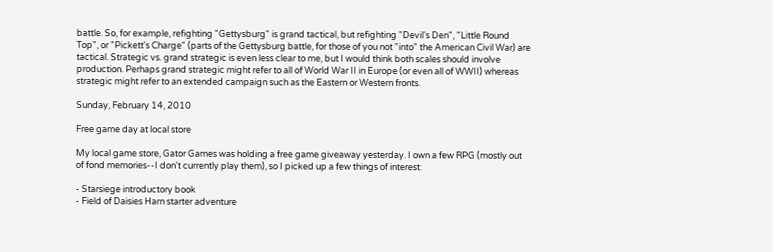battle. So, for example, refighting "Gettysburg" is grand tactical, but refighting "Devil's Den", "Little Round Top", or "Pickett's Charge" (parts of the Gettysburg battle, for those of you not "into" the American Civil War) are tactical. Strategic vs. grand strategic is even less clear to me, but I would think both scales should involve production. Perhaps grand strategic might refer to all of World War II in Europe (or even all of WWII) whereas strategic might refer to an extended campaign such as the Eastern or Western fronts.

Sunday, February 14, 2010

Free game day at local store

My local game store, Gator Games was holding a free game giveaway yesterday. I own a few RPG (mostly out of fond memories--I don't currently play them), so I picked up a few things of interest:

- Starsiege introductory book
- Field of Daisies Harn starter adventure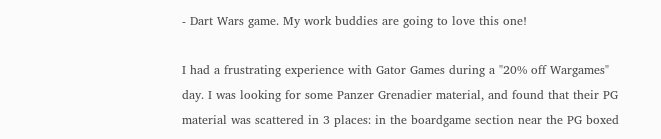- Dart Wars game. My work buddies are going to love this one!

I had a frustrating experience with Gator Games during a "20% off Wargames" day. I was looking for some Panzer Grenadier material, and found that their PG material was scattered in 3 places: in the boardgame section near the PG boxed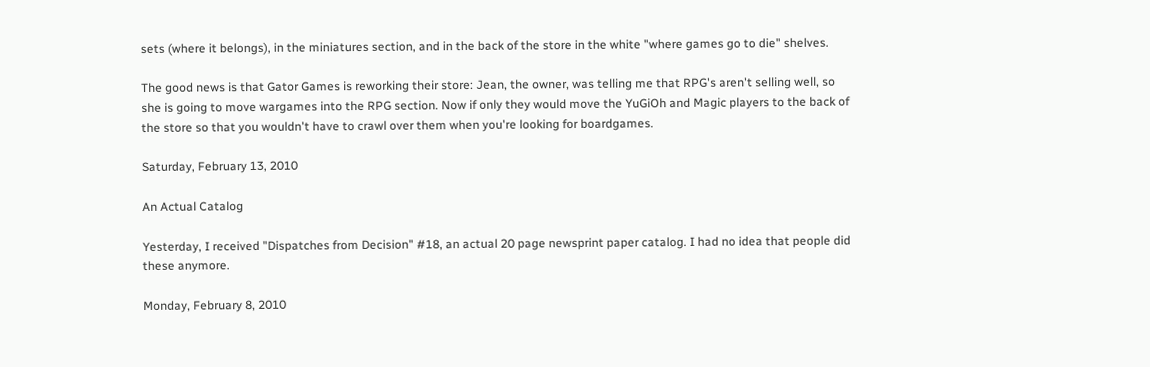sets (where it belongs), in the miniatures section, and in the back of the store in the white "where games go to die" shelves.

The good news is that Gator Games is reworking their store: Jean, the owner, was telling me that RPG's aren't selling well, so she is going to move wargames into the RPG section. Now if only they would move the YuGiOh and Magic players to the back of the store so that you wouldn't have to crawl over them when you're looking for boardgames.

Saturday, February 13, 2010

An Actual Catalog

Yesterday, I received "Dispatches from Decision" #18, an actual 20 page newsprint paper catalog. I had no idea that people did these anymore.

Monday, February 8, 2010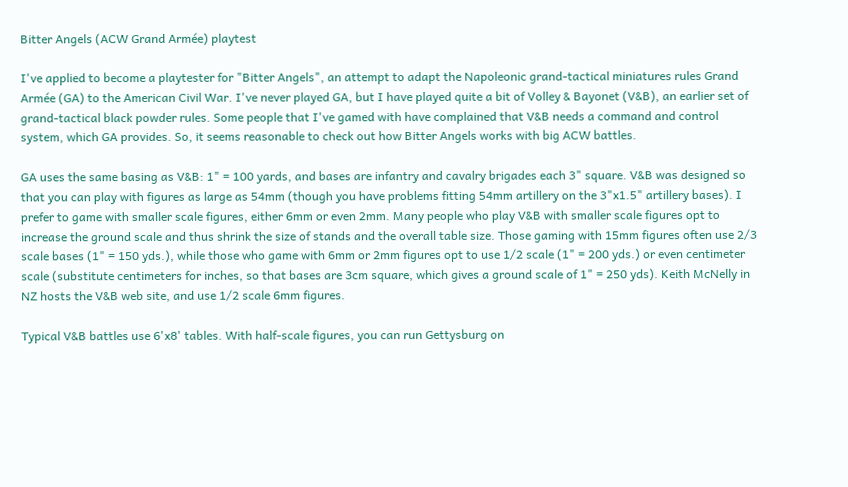Bitter Angels (ACW Grand Armée) playtest

I've applied to become a playtester for "Bitter Angels", an attempt to adapt the Napoleonic grand-tactical miniatures rules Grand Armée (GA) to the American Civil War. I've never played GA, but I have played quite a bit of Volley & Bayonet (V&B), an earlier set of grand-tactical black powder rules. Some people that I've gamed with have complained that V&B needs a command and control system, which GA provides. So, it seems reasonable to check out how Bitter Angels works with big ACW battles.

GA uses the same basing as V&B: 1" = 100 yards, and bases are infantry and cavalry brigades each 3" square. V&B was designed so that you can play with figures as large as 54mm (though you have problems fitting 54mm artillery on the 3"x1.5" artillery bases). I prefer to game with smaller scale figures, either 6mm or even 2mm. Many people who play V&B with smaller scale figures opt to increase the ground scale and thus shrink the size of stands and the overall table size. Those gaming with 15mm figures often use 2/3 scale bases (1" = 150 yds.), while those who game with 6mm or 2mm figures opt to use 1/2 scale (1" = 200 yds.) or even centimeter scale (substitute centimeters for inches, so that bases are 3cm square, which gives a ground scale of 1" = 250 yds). Keith McNelly in NZ hosts the V&B web site, and use 1/2 scale 6mm figures.

Typical V&B battles use 6'x8' tables. With half-scale figures, you can run Gettysburg on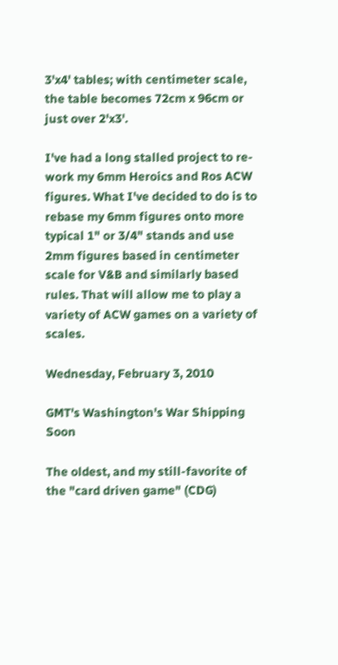3'x4' tables; with centimeter scale, the table becomes 72cm x 96cm or just over 2'x3'.

I've had a long stalled project to re-work my 6mm Heroics and Ros ACW figures. What I've decided to do is to rebase my 6mm figures onto more typical 1" or 3/4" stands and use 2mm figures based in centimeter scale for V&B and similarly based rules. That will allow me to play a variety of ACW games on a variety of scales.

Wednesday, February 3, 2010

GMT's Washington's War Shipping Soon

The oldest, and my still-favorite of the "card driven game" (CDG)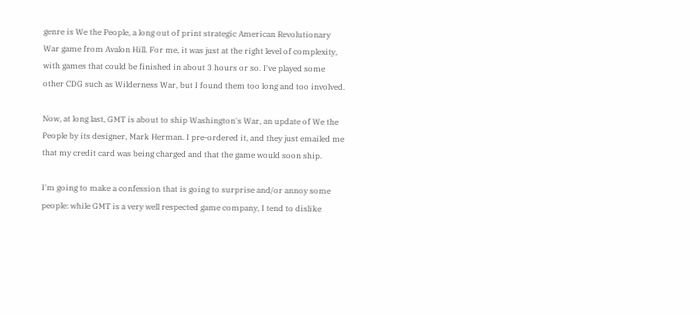genre is We the People, a long out of print strategic American Revolutionary War game from Avalon Hill. For me, it was just at the right level of complexity, with games that could be finished in about 3 hours or so. I've played some other CDG such as Wilderness War, but I found them too long and too involved.

Now, at long last, GMT is about to ship Washington's War, an update of We the People by its designer, Mark Herman. I pre-ordered it, and they just emailed me that my credit card was being charged and that the game would soon ship.

I'm going to make a confession that is going to surprise and/or annoy some people: while GMT is a very well respected game company, I tend to dislike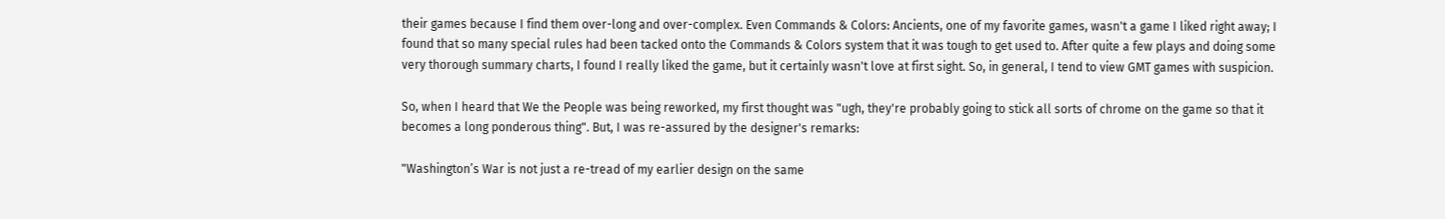their games because I find them over-long and over-complex. Even Commands & Colors: Ancients, one of my favorite games, wasn't a game I liked right away; I found that so many special rules had been tacked onto the Commands & Colors system that it was tough to get used to. After quite a few plays and doing some very thorough summary charts, I found I really liked the game, but it certainly wasn't love at first sight. So, in general, I tend to view GMT games with suspicion.

So, when I heard that We the People was being reworked, my first thought was "ugh, they're probably going to stick all sorts of chrome on the game so that it becomes a long ponderous thing". But, I was re-assured by the designer's remarks:

"Washington’s War is not just a re-tread of my earlier design on the same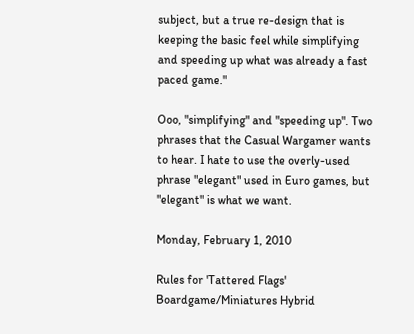subject, but a true re-design that is keeping the basic feel while simplifying and speeding up what was already a fast paced game."

Ooo, "simplifying" and "speeding up". Two phrases that the Casual Wargamer wants to hear. I hate to use the overly-used phrase "elegant" used in Euro games, but "elegant" is what we want.

Monday, February 1, 2010

Rules for 'Tattered Flags' Boardgame/Miniatures Hybrid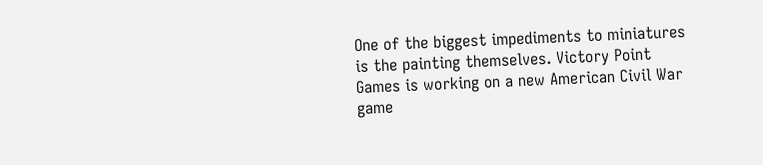One of the biggest impediments to miniatures is the painting themselves. Victory Point Games is working on a new American Civil War game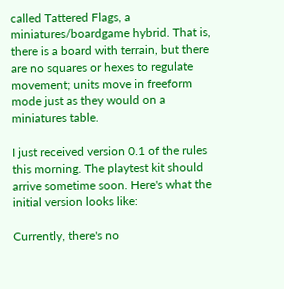called Tattered Flags, a miniatures/boardgame hybrid. That is, there is a board with terrain, but there are no squares or hexes to regulate movement; units move in freeform mode just as they would on a miniatures table.

I just received version 0.1 of the rules this morning. The playtest kit should arrive sometime soon. Here's what the initial version looks like:

Currently, there's no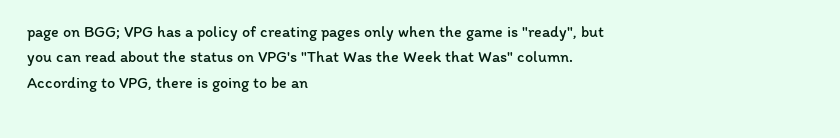page on BGG; VPG has a policy of creating pages only when the game is "ready", but you can read about the status on VPG's "That Was the Week that Was" column. According to VPG, there is going to be an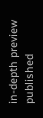in-depth preview published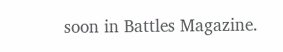soon in Battles Magazine.